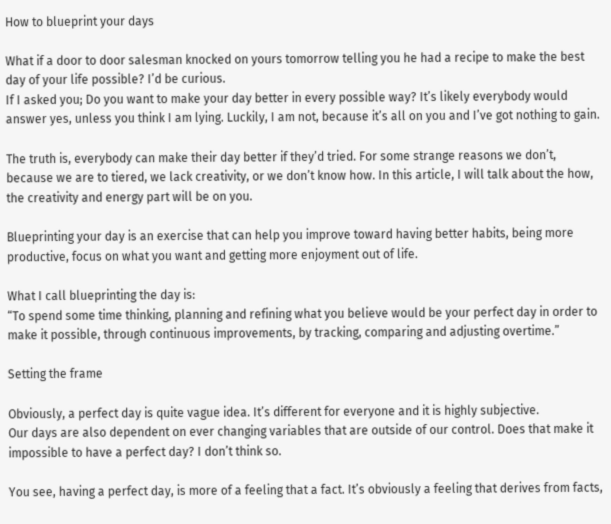How to blueprint your days

What if a door to door salesman knocked on yours tomorrow telling you he had a recipe to make the best day of your life possible? I’d be curious.
If I asked you; Do you want to make your day better in every possible way? It’s likely everybody would answer yes, unless you think I am lying. Luckily, I am not, because it’s all on you and I’ve got nothing to gain.

The truth is, everybody can make their day better if they’d tried. For some strange reasons we don’t, because we are to tiered, we lack creativity, or we don’t know how. In this article, I will talk about the how, the creativity and energy part will be on you.

Blueprinting your day is an exercise that can help you improve toward having better habits, being more productive, focus on what you want and getting more enjoyment out of life.

What I call blueprinting the day is:
“To spend some time thinking, planning and refining what you believe would be your perfect day in order to make it possible, through continuous improvements, by tracking, comparing and adjusting overtime.”

Setting the frame

Obviously, a perfect day is quite vague idea. It’s different for everyone and it is highly subjective.
Our days are also dependent on ever changing variables that are outside of our control. Does that make it impossible to have a perfect day? I don’t think so.

You see, having a perfect day, is more of a feeling that a fact. It’s obviously a feeling that derives from facts,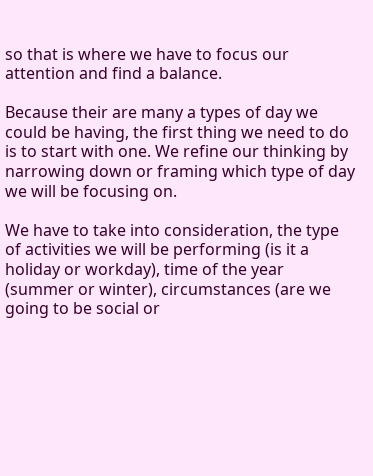so that is where we have to focus our attention and find a balance.

Because their are many a types of day we could be having, the first thing we need to do is to start with one. We refine our thinking by narrowing down or framing which type of day we will be focusing on.

We have to take into consideration, the type of activities we will be performing (is it a holiday or workday), time of the year (summer or winter), circumstances (are we going to be social or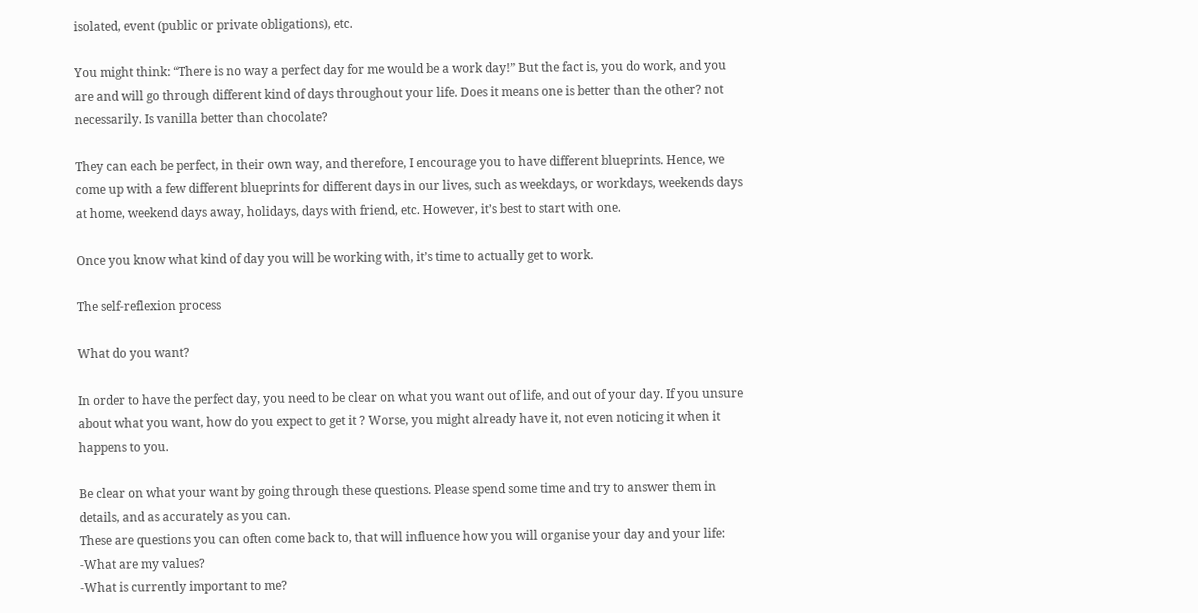isolated, event (public or private obligations), etc.

You might think: “There is no way a perfect day for me would be a work day!” But the fact is, you do work, and you are and will go through different kind of days throughout your life. Does it means one is better than the other? not necessarily. Is vanilla better than chocolate?

They can each be perfect, in their own way, and therefore, I encourage you to have different blueprints. Hence, we come up with a few different blueprints for different days in our lives, such as weekdays, or workdays, weekends days at home, weekend days away, holidays, days with friend, etc. However, it’s best to start with one.

Once you know what kind of day you will be working with, it’s time to actually get to work.

The self-reflexion process

What do you want?

In order to have the perfect day, you need to be clear on what you want out of life, and out of your day. If you unsure about what you want, how do you expect to get it ? Worse, you might already have it, not even noticing it when it happens to you.

Be clear on what your want by going through these questions. Please spend some time and try to answer them in details, and as accurately as you can.
These are questions you can often come back to, that will influence how you will organise your day and your life:
-What are my values?
-What is currently important to me?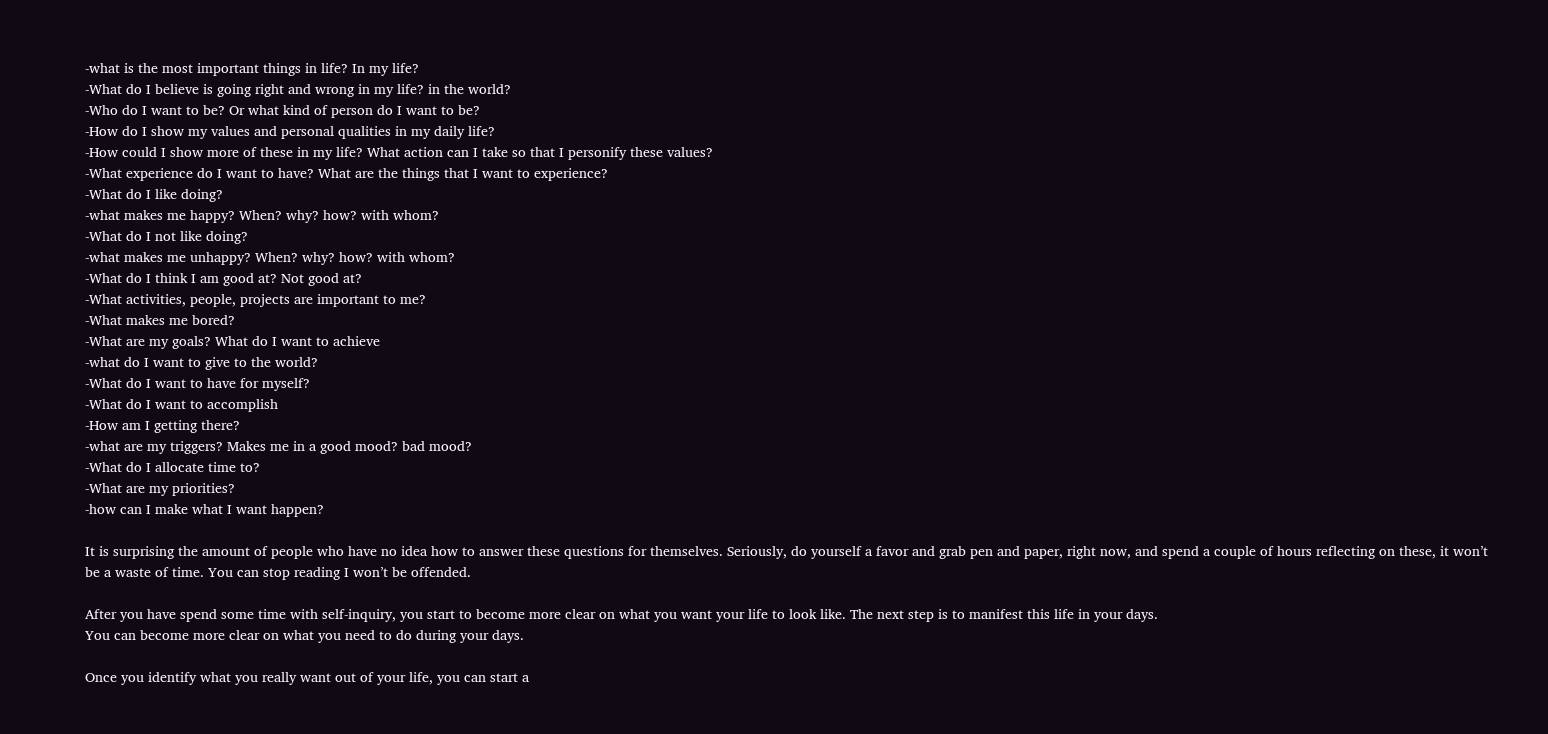-what is the most important things in life? In my life?
-What do I believe is going right and wrong in my life? in the world?
-Who do I want to be? Or what kind of person do I want to be?
-How do I show my values and personal qualities in my daily life?
-How could I show more of these in my life? What action can I take so that I personify these values?
-What experience do I want to have? What are the things that I want to experience?
-What do I like doing?
-what makes me happy? When? why? how? with whom?
-What do I not like doing?
-what makes me unhappy? When? why? how? with whom?
-What do I think I am good at? Not good at?
-What activities, people, projects are important to me?
-What makes me bored?
-What are my goals? What do I want to achieve
-what do I want to give to the world?
-What do I want to have for myself?
-What do I want to accomplish
-How am I getting there?
-what are my triggers? Makes me in a good mood? bad mood?
-What do I allocate time to?
-What are my priorities?
-how can I make what I want happen?

It is surprising the amount of people who have no idea how to answer these questions for themselves. Seriously, do yourself a favor and grab pen and paper, right now, and spend a couple of hours reflecting on these, it won’t be a waste of time. You can stop reading I won’t be offended.

After you have spend some time with self-inquiry, you start to become more clear on what you want your life to look like. The next step is to manifest this life in your days.
You can become more clear on what you need to do during your days.

Once you identify what you really want out of your life, you can start a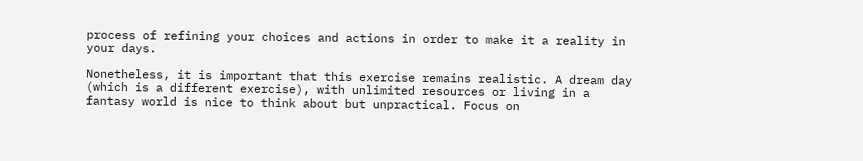process of refining your choices and actions in order to make it a reality in your days.

Nonetheless, it is important that this exercise remains realistic. A dream day (which is a different exercise), with unlimited resources or living in a fantasy world is nice to think about but unpractical. Focus on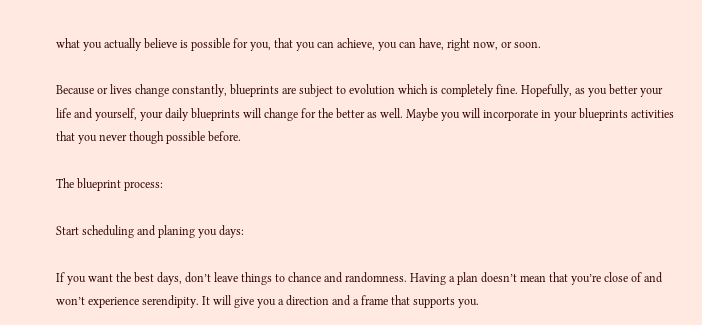what you actually believe is possible for you, that you can achieve, you can have, right now, or soon.

Because or lives change constantly, blueprints are subject to evolution which is completely fine. Hopefully, as you better your life and yourself, your daily blueprints will change for the better as well. Maybe you will incorporate in your blueprints activities that you never though possible before.

The blueprint process:

Start scheduling and planing you days:

If you want the best days, don’t leave things to chance and randomness. Having a plan doesn’t mean that you’re close of and won’t experience serendipity. It will give you a direction and a frame that supports you.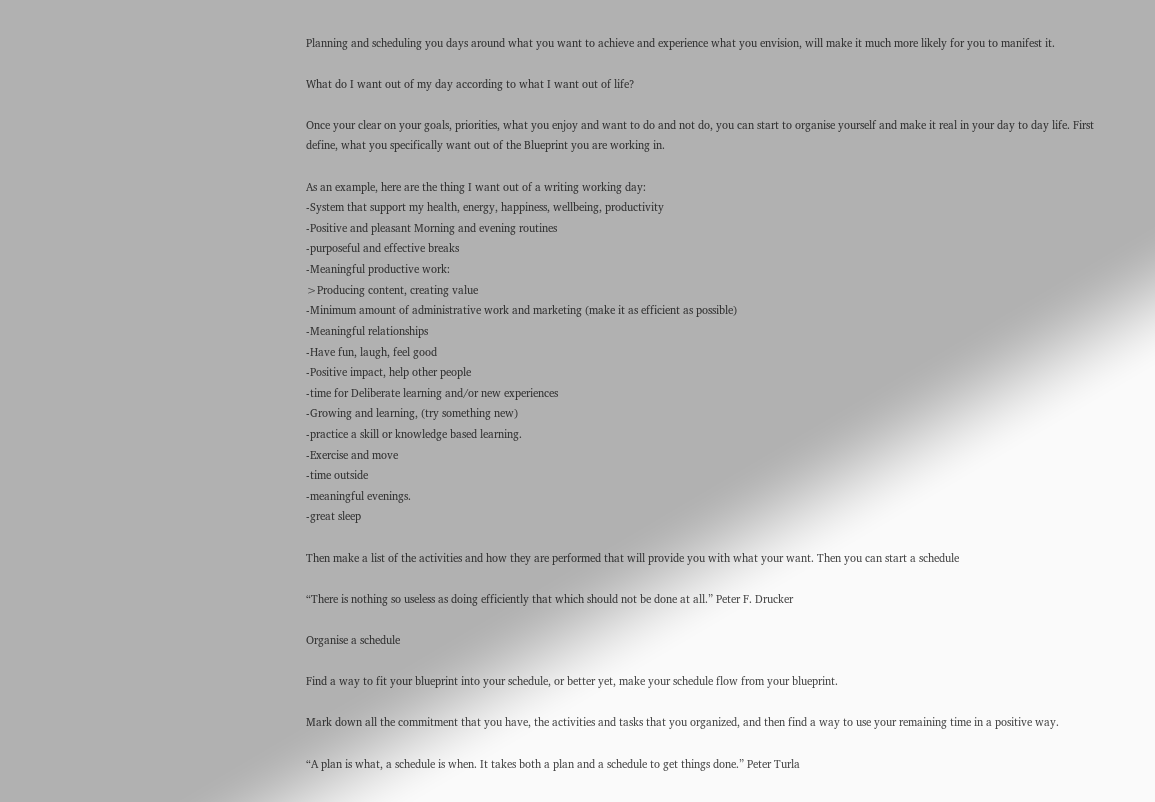Planning and scheduling you days around what you want to achieve and experience what you envision, will make it much more likely for you to manifest it.

What do I want out of my day according to what I want out of life?

Once your clear on your goals, priorities, what you enjoy and want to do and not do, you can start to organise yourself and make it real in your day to day life. First define, what you specifically want out of the Blueprint you are working in.

As an example, here are the thing I want out of a writing working day:
-System that support my health, energy, happiness, wellbeing, productivity
-Positive and pleasant Morning and evening routines
-purposeful and effective breaks
-Meaningful productive work:
>Producing content, creating value
-Minimum amount of administrative work and marketing (make it as efficient as possible)
-Meaningful relationships
-Have fun, laugh, feel good
-Positive impact, help other people
-time for Deliberate learning and/or new experiences
-Growing and learning, (try something new)
-practice a skill or knowledge based learning.
-Exercise and move
-time outside
-meaningful evenings.
-great sleep

Then make a list of the activities and how they are performed that will provide you with what your want. Then you can start a schedule

“There is nothing so useless as doing efficiently that which should not be done at all.” Peter F. Drucker

Organise a schedule

Find a way to fit your blueprint into your schedule, or better yet, make your schedule flow from your blueprint.

Mark down all the commitment that you have, the activities and tasks that you organized, and then find a way to use your remaining time in a positive way.

“A plan is what, a schedule is when. It takes both a plan and a schedule to get things done.” Peter Turla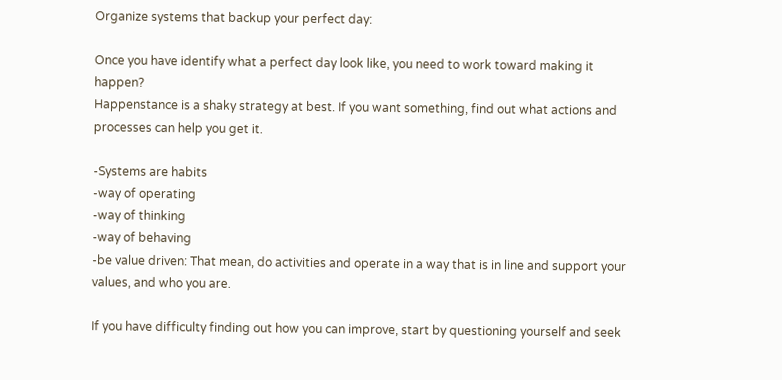Organize systems that backup your perfect day:

Once you have identify what a perfect day look like, you need to work toward making it happen?
Happenstance is a shaky strategy at best. If you want something, find out what actions and processes can help you get it.

-Systems are habits
-way of operating
-way of thinking
-way of behaving
-be value driven: That mean, do activities and operate in a way that is in line and support your values, and who you are.

If you have difficulty finding out how you can improve, start by questioning yourself and seek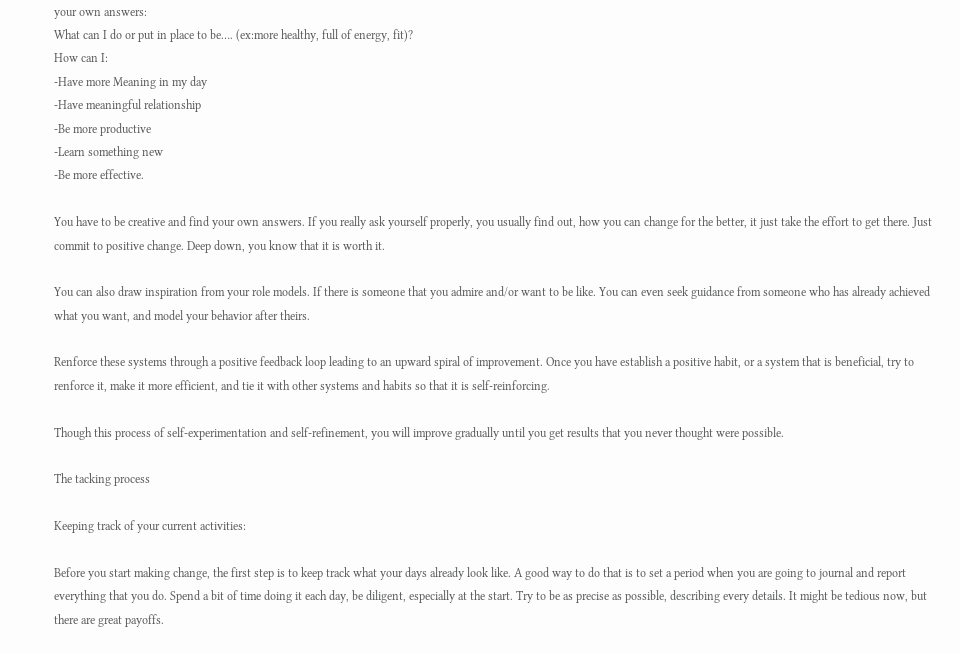your own answers:
What can I do or put in place to be…. (ex:more healthy, full of energy, fit)?
How can I:
-Have more Meaning in my day
-Have meaningful relationship
-Be more productive
-Learn something new
-Be more effective.

You have to be creative and find your own answers. If you really ask yourself properly, you usually find out, how you can change for the better, it just take the effort to get there. Just commit to positive change. Deep down, you know that it is worth it.

You can also draw inspiration from your role models. If there is someone that you admire and/or want to be like. You can even seek guidance from someone who has already achieved what you want, and model your behavior after theirs.

Renforce these systems through a positive feedback loop leading to an upward spiral of improvement. Once you have establish a positive habit, or a system that is beneficial, try to renforce it, make it more efficient, and tie it with other systems and habits so that it is self-reinforcing.

Though this process of self-experimentation and self-refinement, you will improve gradually until you get results that you never thought were possible.

The tacking process

Keeping track of your current activities:

Before you start making change, the first step is to keep track what your days already look like. A good way to do that is to set a period when you are going to journal and report everything that you do. Spend a bit of time doing it each day, be diligent, especially at the start. Try to be as precise as possible, describing every details. It might be tedious now, but there are great payoffs.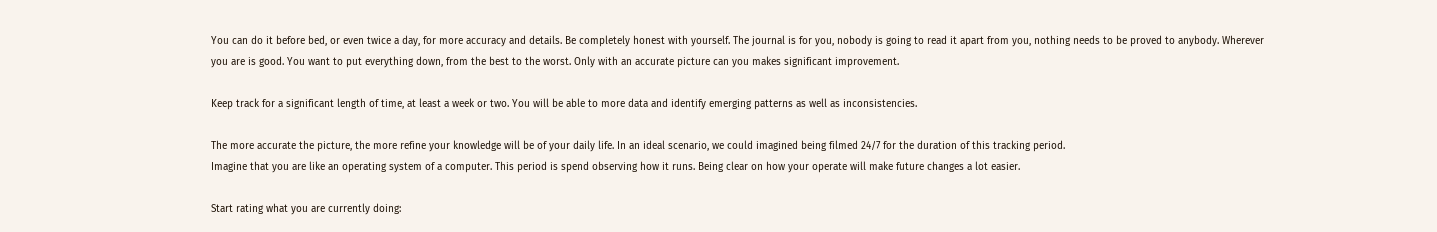You can do it before bed, or even twice a day, for more accuracy and details. Be completely honest with yourself. The journal is for you, nobody is going to read it apart from you, nothing needs to be proved to anybody. Wherever you are is good. You want to put everything down, from the best to the worst. Only with an accurate picture can you makes significant improvement.

Keep track for a significant length of time, at least a week or two. You will be able to more data and identify emerging patterns as well as inconsistencies.

The more accurate the picture, the more refine your knowledge will be of your daily life. In an ideal scenario, we could imagined being filmed 24/7 for the duration of this tracking period.
Imagine that you are like an operating system of a computer. This period is spend observing how it runs. Being clear on how your operate will make future changes a lot easier.

Start rating what you are currently doing: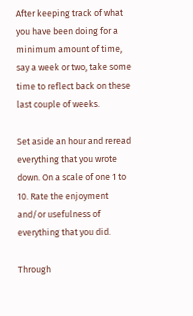After keeping track of what you have been doing for a minimum amount of time, say a week or two, take some time to reflect back on these last couple of weeks.

Set aside an hour and reread everything that you wrote down. On a scale of one 1 to 10. Rate the enjoyment and/or usefulness of everything that you did.

Through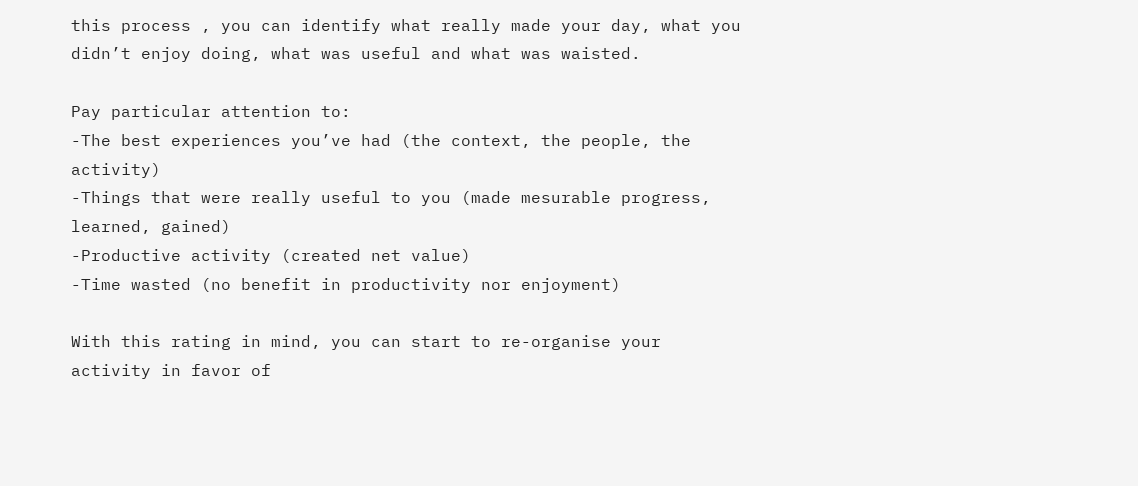this process , you can identify what really made your day, what you didn’t enjoy doing, what was useful and what was waisted.

Pay particular attention to:
-The best experiences you’ve had (the context, the people, the activity)
-Things that were really useful to you (made mesurable progress, learned, gained)
-Productive activity (created net value)
-Time wasted (no benefit in productivity nor enjoyment)

With this rating in mind, you can start to re-organise your activity in favor of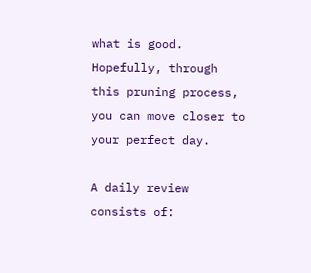what is good. Hopefully, through this pruning process, you can move closer to your perfect day.

A daily review consists of: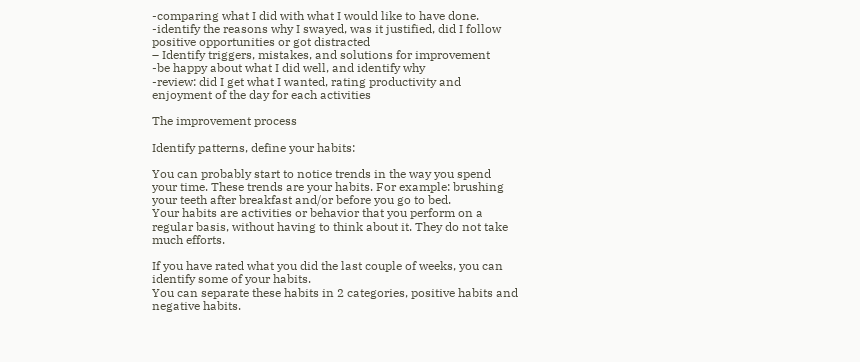-comparing what I did with what I would like to have done.
-identify the reasons why I swayed, was it justified, did I follow positive opportunities or got distracted
– Identify triggers, mistakes, and solutions for improvement
-be happy about what I did well, and identify why
-review: did I get what I wanted, rating productivity and enjoyment of the day for each activities

The improvement process

Identify patterns, define your habits:

You can probably start to notice trends in the way you spend your time. These trends are your habits. For example: brushing your teeth after breakfast and/or before you go to bed.
Your habits are activities or behavior that you perform on a regular basis, without having to think about it. They do not take much efforts.

If you have rated what you did the last couple of weeks, you can identify some of your habits.
You can separate these habits in 2 categories, positive habits and negative habits.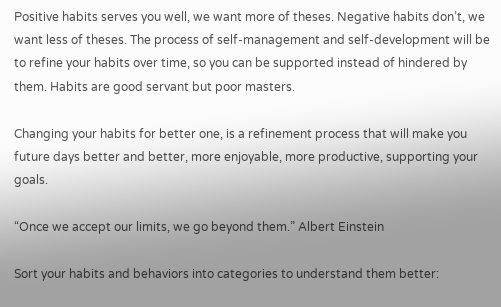Positive habits serves you well, we want more of theses. Negative habits don’t, we want less of theses. The process of self-management and self-development will be to refine your habits over time, so you can be supported instead of hindered by them. Habits are good servant but poor masters.

Changing your habits for better one, is a refinement process that will make you future days better and better, more enjoyable, more productive, supporting your goals.

“Once we accept our limits, we go beyond them.” Albert Einstein

Sort your habits and behaviors into categories to understand them better: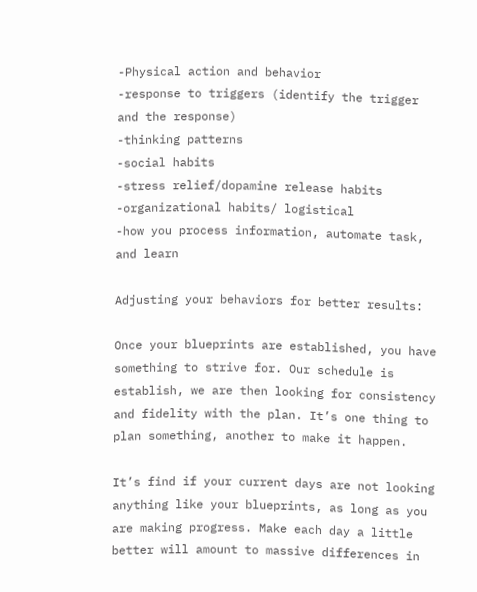-Physical action and behavior
-response to triggers (identify the trigger and the response)
-thinking patterns
-social habits
-stress relief/dopamine release habits
-organizational habits/ logistical
-how you process information, automate task, and learn

Adjusting your behaviors for better results:

Once your blueprints are established, you have something to strive for. Our schedule is establish, we are then looking for consistency and fidelity with the plan. It’s one thing to plan something, another to make it happen.

It’s find if your current days are not looking anything like your blueprints, as long as you are making progress. Make each day a little better will amount to massive differences in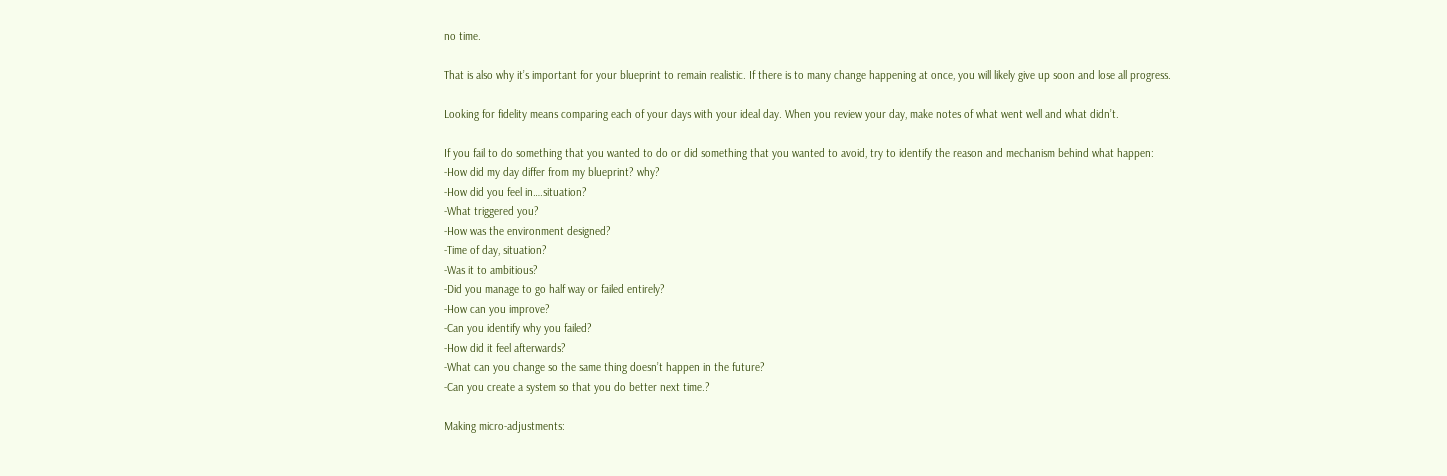no time.

That is also why it’s important for your blueprint to remain realistic. If there is to many change happening at once, you will likely give up soon and lose all progress.

Looking for fidelity means comparing each of your days with your ideal day. When you review your day, make notes of what went well and what didn’t.

If you fail to do something that you wanted to do or did something that you wanted to avoid, try to identify the reason and mechanism behind what happen:
-How did my day differ from my blueprint? why?
-How did you feel in….situation?
-What triggered you?
-How was the environment designed?
-Time of day, situation?
-Was it to ambitious?
-Did you manage to go half way or failed entirely?
-How can you improve?
-Can you identify why you failed?
-How did it feel afterwards?
-What can you change so the same thing doesn’t happen in the future?
-Can you create a system so that you do better next time.?

Making micro-adjustments: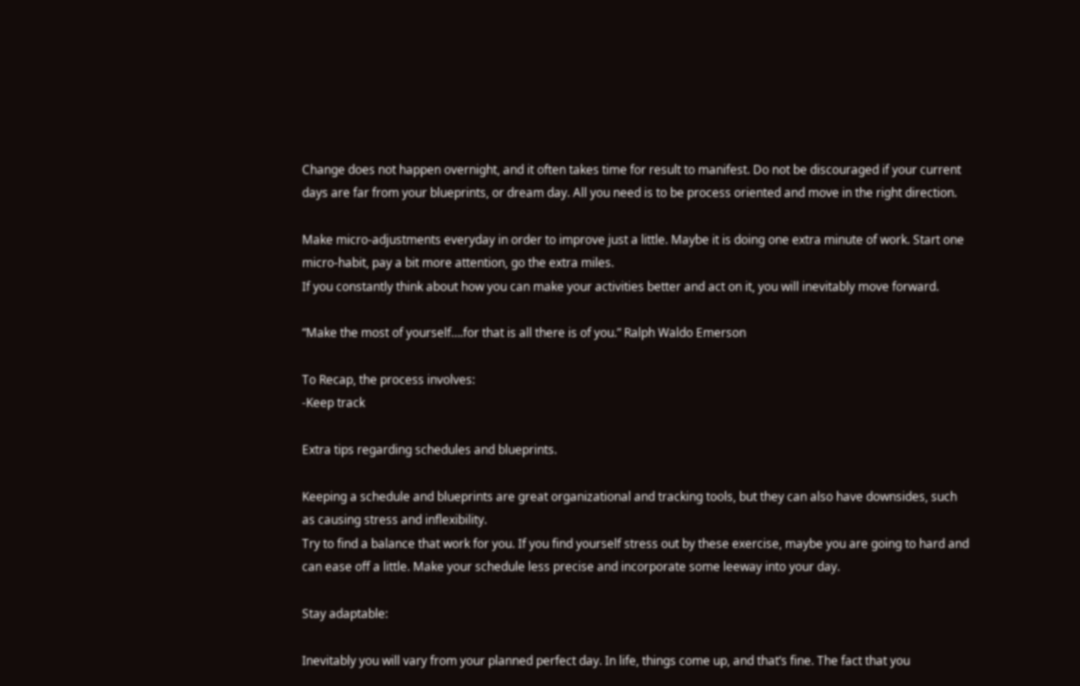Change does not happen overnight, and it often takes time for result to manifest. Do not be discouraged if your current days are far from your blueprints, or dream day. All you need is to be process oriented and move in the right direction.

Make micro-adjustments everyday in order to improve just a little. Maybe it is doing one extra minute of work. Start one micro-habit, pay a bit more attention, go the extra miles.
If you constantly think about how you can make your activities better and act on it, you will inevitably move forward.

“Make the most of yourself….for that is all there is of you.” Ralph Waldo Emerson

To Recap, the process involves:
-Keep track

Extra tips regarding schedules and blueprints.

Keeping a schedule and blueprints are great organizational and tracking tools, but they can also have downsides, such as causing stress and inflexibility.
Try to find a balance that work for you. If you find yourself stress out by these exercise, maybe you are going to hard and can ease off a little. Make your schedule less precise and incorporate some leeway into your day.

Stay adaptable:

Inevitably you will vary from your planned perfect day. In life, things come up, and that’s fine. The fact that you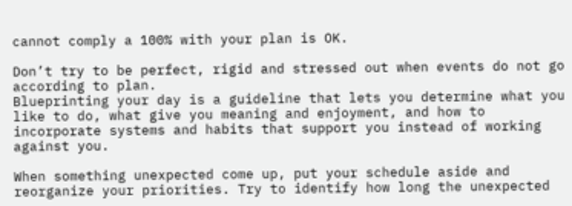cannot comply a 100% with your plan is OK.

Don’t try to be perfect, rigid and stressed out when events do not go according to plan.
Blueprinting your day is a guideline that lets you determine what you like to do, what give you meaning and enjoyment, and how to incorporate systems and habits that support you instead of working against you.

When something unexpected come up, put your schedule aside and reorganize your priorities. Try to identify how long the unexpected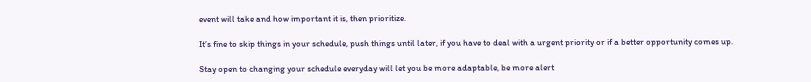event will take and how important it is, then prioritize.

It’s fine to skip things in your schedule, push things until later, if you have to deal with a urgent priority or if a better opportunity comes up.

Stay open to changing your schedule everyday will let you be more adaptable, be more alert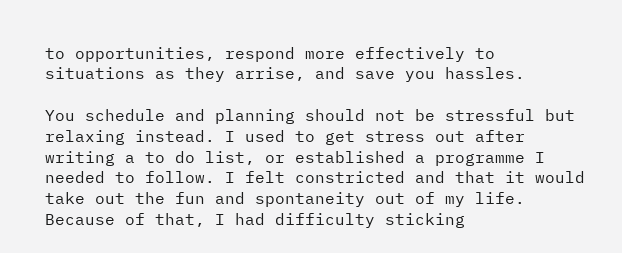to opportunities, respond more effectively to situations as they arrise, and save you hassles.

You schedule and planning should not be stressful but relaxing instead. I used to get stress out after writing a to do list, or established a programme I needed to follow. I felt constricted and that it would take out the fun and spontaneity out of my life. Because of that, I had difficulty sticking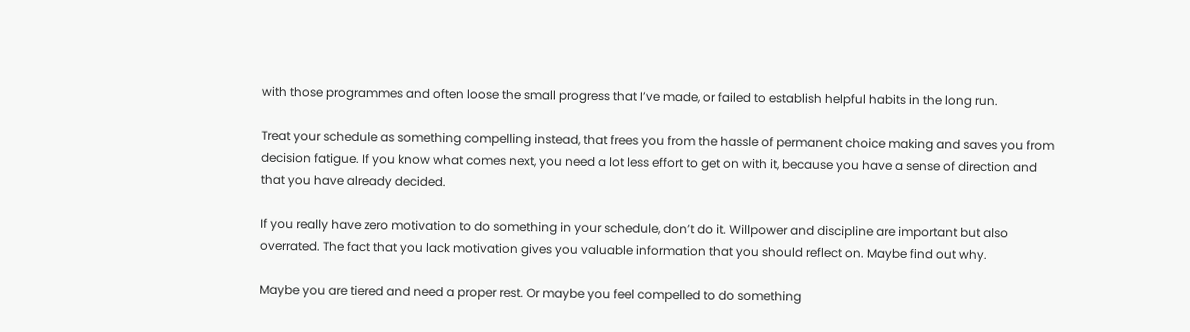with those programmes and often loose the small progress that I’ve made, or failed to establish helpful habits in the long run.

Treat your schedule as something compelling instead, that frees you from the hassle of permanent choice making and saves you from decision fatigue. If you know what comes next, you need a lot less effort to get on with it, because you have a sense of direction and that you have already decided.

If you really have zero motivation to do something in your schedule, don’t do it. Willpower and discipline are important but also overrated. The fact that you lack motivation gives you valuable information that you should reflect on. Maybe find out why.

Maybe you are tiered and need a proper rest. Or maybe you feel compelled to do something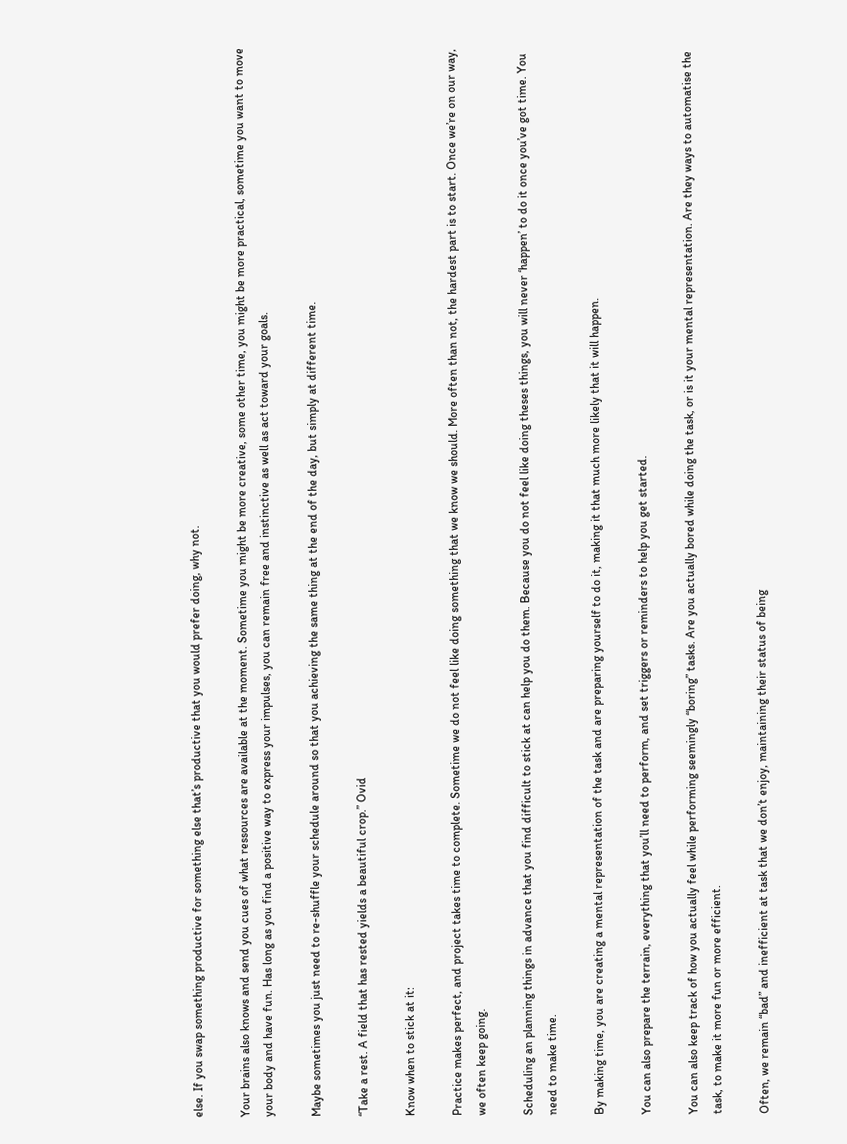else. If you swap something productive for something else that’s productive that you would prefer doing, why not.

Your brains also knows and send you cues of what ressources are available at the moment. Sometime you might be more creative, some other time, you might be more practical, sometime you want to move your body and have fun. Has long as you find a positive way to express your impulses, you can remain free and instinctive as well as act toward your goals.

Maybe sometimes you just need to re-shuffle your schedule around so that you achieving the same thing at the end of the day, but simply at different time.

“Take a rest. A field that has rested yields a beautiful crop.” Ovid

Know when to stick at it:

Practice makes perfect, and project takes time to complete. Sometime we do not feel like doing something that we know we should. More often than not, the hardest part is to start. Once we’re on our way, we often keep going.

Scheduling an planning things in advance that you find difficult to stick at can help you do them. Because you do not feel like doing theses things, you will never ‘happen’ to do it once you’ve got time. You need to make time.

By making time, you are creating a mental representation of the task and are preparing yourself to do it, making it that much more likely that it will happen.

You can also prepare the terrain, everything that you’ll need to perform, and set triggers or reminders to help you get started.

You can also keep track of how you actually feel while performing seemingly “boring” tasks. Are you actually bored while doing the task, or is it your mental representation. Are they ways to automatise the task, to make it more fun or more efficient.

Often, we remain “bad” and inefficient at task that we don’t enjoy, maintaining their status of being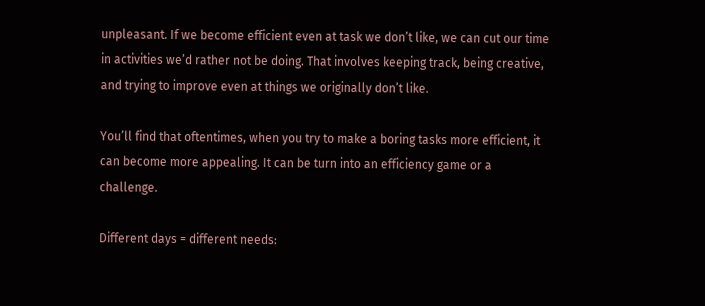unpleasant. If we become efficient even at task we don’t like, we can cut our time in activities we’d rather not be doing. That involves keeping track, being creative, and trying to improve even at things we originally don’t like.

You’ll find that oftentimes, when you try to make a boring tasks more efficient, it can become more appealing. It can be turn into an efficiency game or a challenge.

Different days = different needs: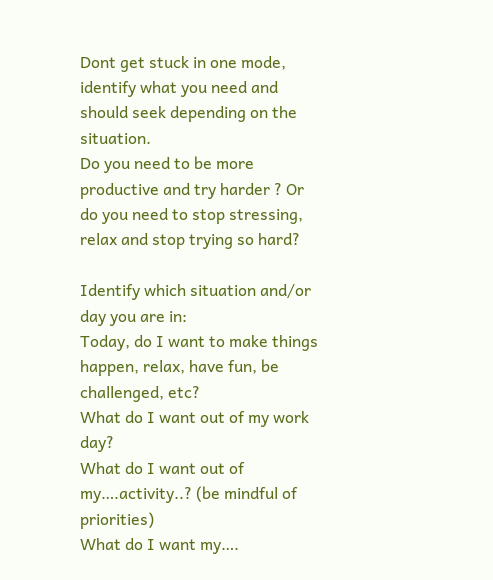Dont get stuck in one mode, identify what you need and should seek depending on the situation.
Do you need to be more productive and try harder ? Or do you need to stop stressing, relax and stop trying so hard?

Identify which situation and/or day you are in:
Today, do I want to make things happen, relax, have fun, be challenged, etc?
What do I want out of my work day?
What do I want out of my….activity..? (be mindful of priorities)
What do I want my….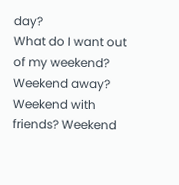day?
What do I want out of my weekend? Weekend away? Weekend with friends? Weekend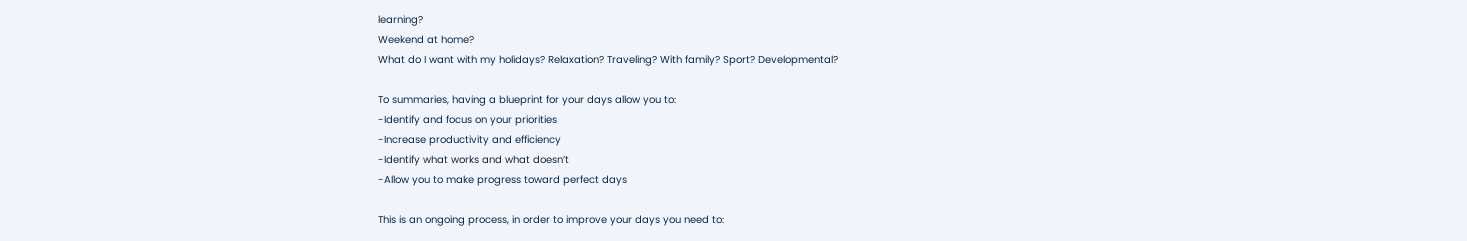learning?
Weekend at home?
What do I want with my holidays? Relaxation? Traveling? With family? Sport? Developmental?

To summaries, having a blueprint for your days allow you to:
-Identify and focus on your priorities
-Increase productivity and efficiency
-Identify what works and what doesn’t
-Allow you to make progress toward perfect days

This is an ongoing process, in order to improve your days you need to: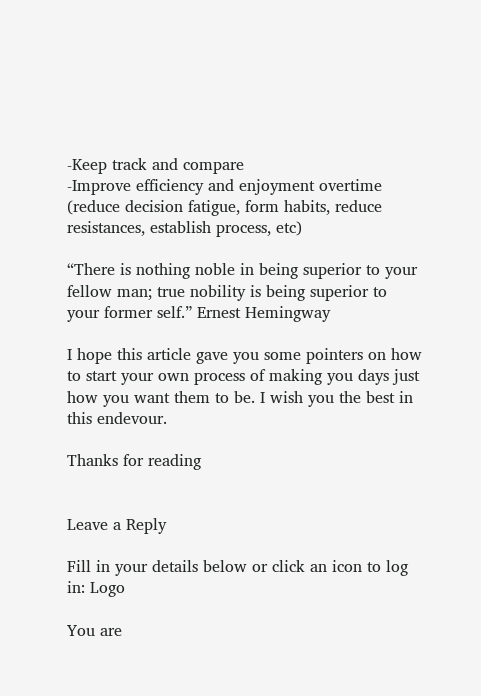-Keep track and compare
-Improve efficiency and enjoyment overtime (reduce decision fatigue, form habits, reduce resistances, establish process, etc)

“There is nothing noble in being superior to your fellow man; true nobility is being superior to your former self.” Ernest Hemingway

I hope this article gave you some pointers on how to start your own process of making you days just how you want them to be. I wish you the best in this endevour.

Thanks for reading


Leave a Reply

Fill in your details below or click an icon to log in: Logo

You are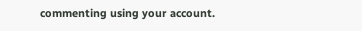commenting using your account.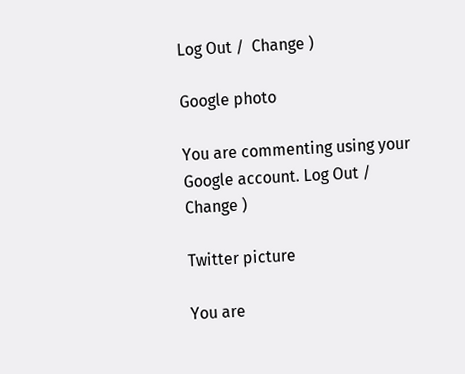Log Out /  Change )

Google photo

You are commenting using your Google account. Log Out /  Change )

Twitter picture

You are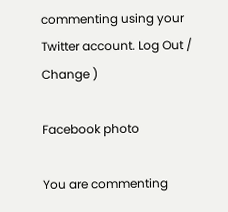commenting using your Twitter account. Log Out /  Change )

Facebook photo

You are commenting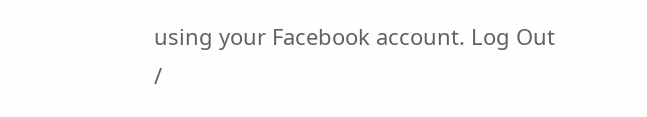using your Facebook account. Log Out /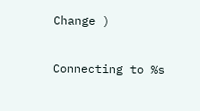Change )

Connecting to %s